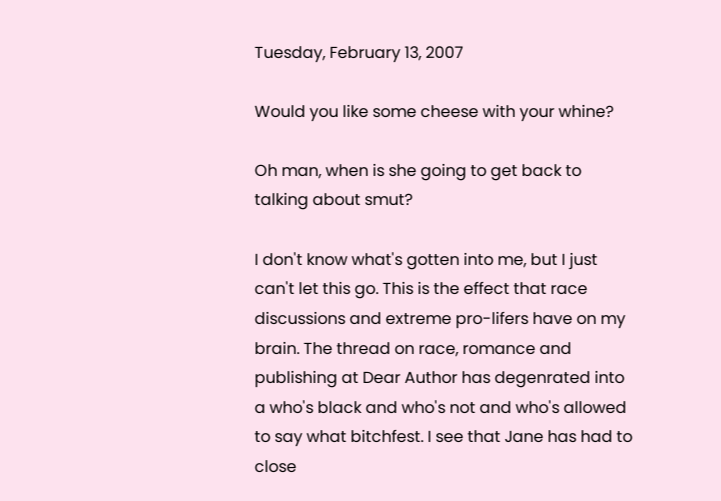Tuesday, February 13, 2007

Would you like some cheese with your whine?

Oh man, when is she going to get back to talking about smut?

I don't know what's gotten into me, but I just can't let this go. This is the effect that race discussions and extreme pro-lifers have on my brain. The thread on race, romance and publishing at Dear Author has degenrated into a who's black and who's not and who's allowed to say what bitchfest. I see that Jane has had to close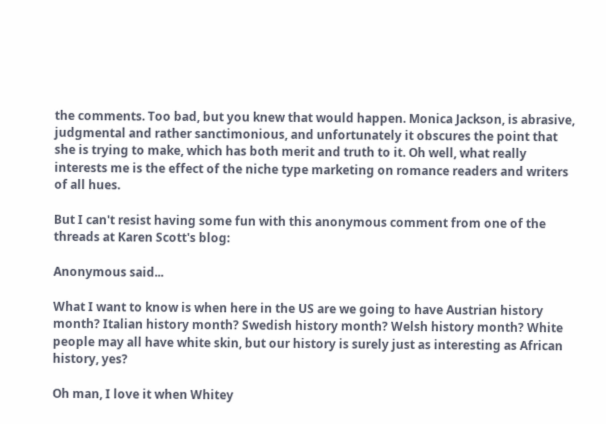the comments. Too bad, but you knew that would happen. Monica Jackson, is abrasive, judgmental and rather sanctimonious, and unfortunately it obscures the point that she is trying to make, which has both merit and truth to it. Oh well, what really interests me is the effect of the niche type marketing on romance readers and writers of all hues.

But I can't resist having some fun with this anonymous comment from one of the threads at Karen Scott's blog:

Anonymous said...

What I want to know is when here in the US are we going to have Austrian history month? Italian history month? Swedish history month? Welsh history month? White people may all have white skin, but our history is surely just as interesting as African history, yes?

Oh man, I love it when Whitey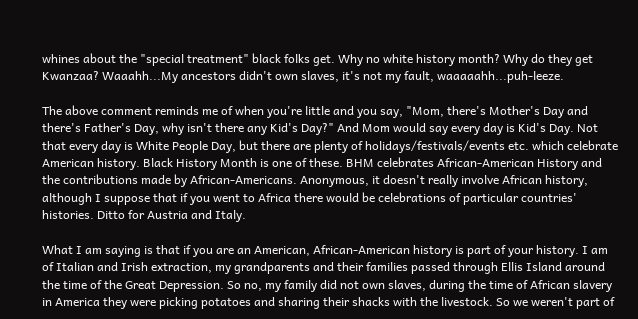whines about the "special treatment" black folks get. Why no white history month? Why do they get Kwanzaa? Waaahh...My ancestors didn't own slaves, it's not my fault, waaaaahh...puh-leeze.

The above comment reminds me of when you're little and you say, "Mom, there's Mother's Day and there's Father's Day, why isn't there any Kid's Day?" And Mom would say every day is Kid's Day. Not that every day is White People Day, but there are plenty of holidays/festivals/events etc. which celebrate American history. Black History Month is one of these. BHM celebrates African-American History and the contributions made by African-Americans. Anonymous, it doesn't really involve African history, although I suppose that if you went to Africa there would be celebrations of particular countries' histories. Ditto for Austria and Italy.

What I am saying is that if you are an American, African-American history is part of your history. I am of Italian and Irish extraction, my grandparents and their families passed through Ellis Island around the time of the Great Depression. So no, my family did not own slaves, during the time of African slavery in America they were picking potatoes and sharing their shacks with the livestock. So we weren't part of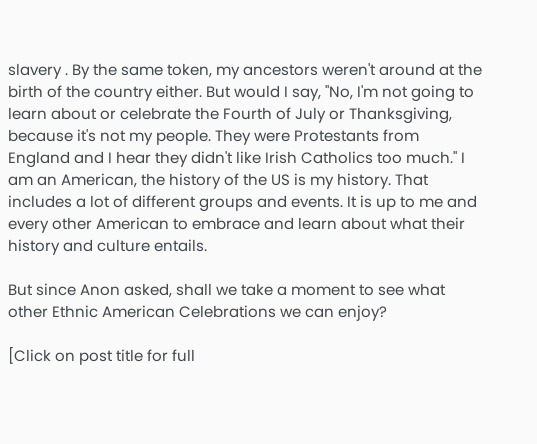slavery . By the same token, my ancestors weren't around at the birth of the country either. But would I say, "No, I'm not going to learn about or celebrate the Fourth of July or Thanksgiving, because it's not my people. They were Protestants from England and I hear they didn't like Irish Catholics too much." I am an American, the history of the US is my history. That includes a lot of different groups and events. It is up to me and every other American to embrace and learn about what their history and culture entails.

But since Anon asked, shall we take a moment to see what other Ethnic American Celebrations we can enjoy?

[Click on post title for full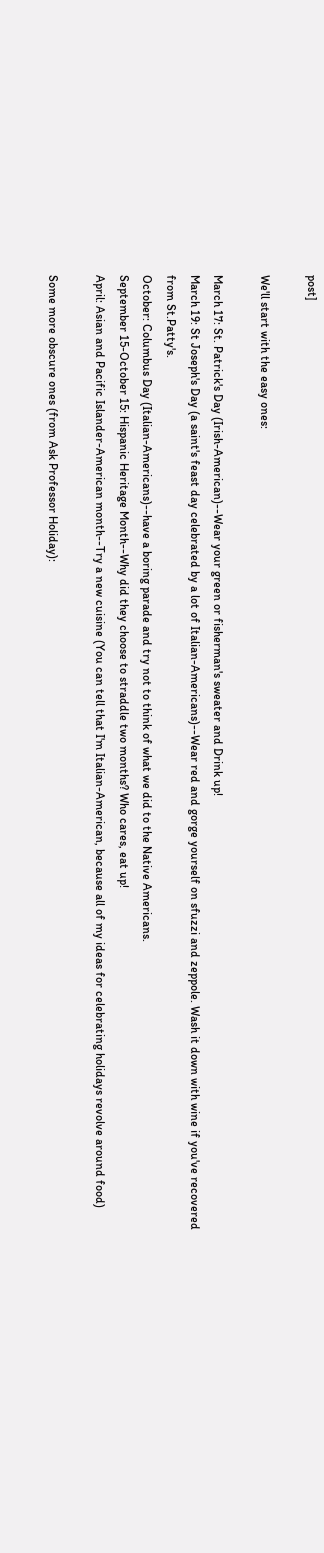post]

We'll start with the easy ones:

March 17: St. Patrick's Day (Irish-American)--Wear your green or fisherman's sweater and Drink up!
March 19: St Joseph's Day (a saint's feast day celebrated by a lot of Italian-Americans)--Wear red and gorge yourself on sfuzzi and zeppole. Wash it down with wine if you've recovered from St.Patty's.
October: Columbus Day (Italian-Americans)--have a boring parade and try not to think of what we did to the Native Americans.
September 15-October 15: Hispanic Heritage Month--Why did they choose to straddle two months? Who cares, eat up!
April: Asian and Pacific Islander-American month--Try a new cuisine (You can tell that I'm Italian-American, because all of my ideas for celebrating holidays revolve around food)

Some more obscure ones (from Ask Professor Holiday):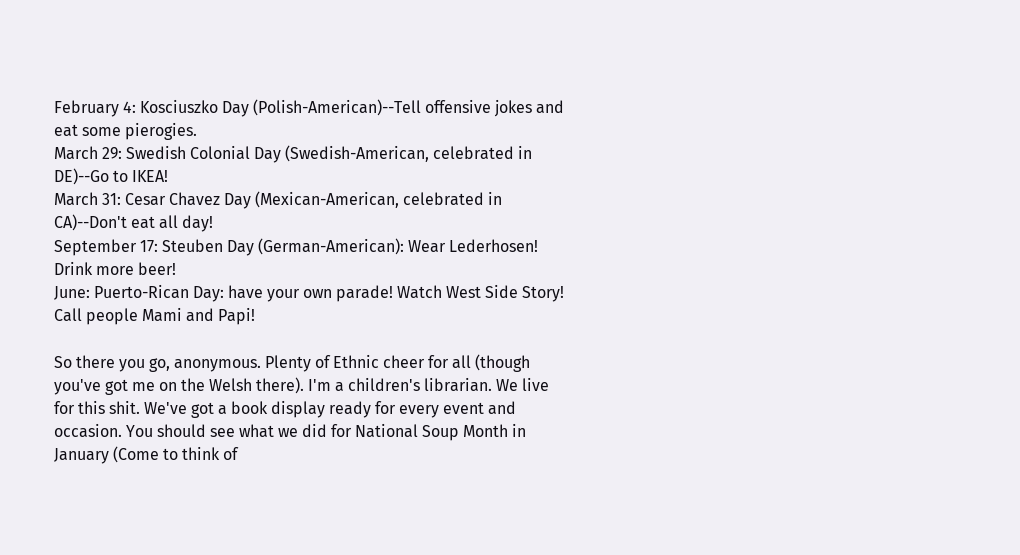February 4: Kosciuszko Day (Polish-American)--Tell offensive jokes and eat some pierogies.
March 29: Swedish Colonial Day (Swedish-American, celebrated in DE)--Go to IKEA!
March 31: Cesar Chavez Day (Mexican-American, celebrated in CA)--Don't eat all day!
September 17: Steuben Day (German-American): Wear Lederhosen! Drink more beer!
June: Puerto-Rican Day: have your own parade! Watch West Side Story! Call people Mami and Papi!

So there you go, anonymous. Plenty of Ethnic cheer for all (though you've got me on the Welsh there). I'm a children's librarian. We live for this shit. We've got a book display ready for every event and occasion. You should see what we did for National Soup Month in January (Come to think of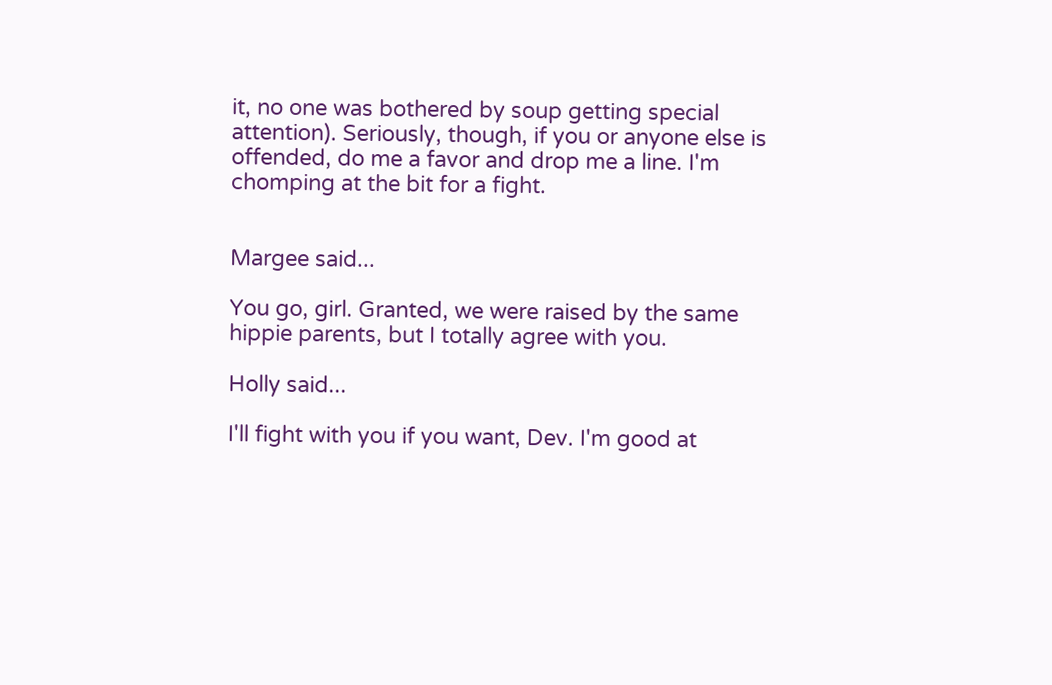it, no one was bothered by soup getting special attention). Seriously, though, if you or anyone else is offended, do me a favor and drop me a line. I'm chomping at the bit for a fight.


Margee said...

You go, girl. Granted, we were raised by the same hippie parents, but I totally agree with you.

Holly said...

I'll fight with you if you want, Dev. I'm good at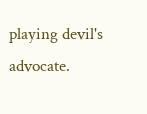playing devil's advocate.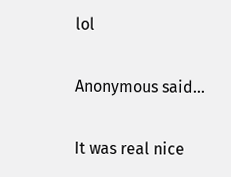lol

Anonymous said...

It was real nice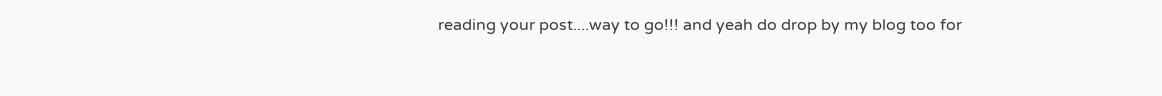reading your post....way to go!!! and yeah do drop by my blog too for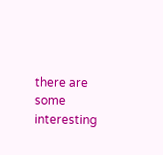there are some interesting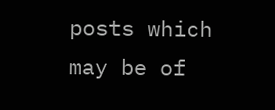posts which may be of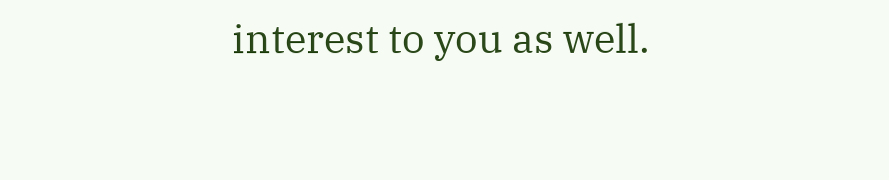interest to you as well.